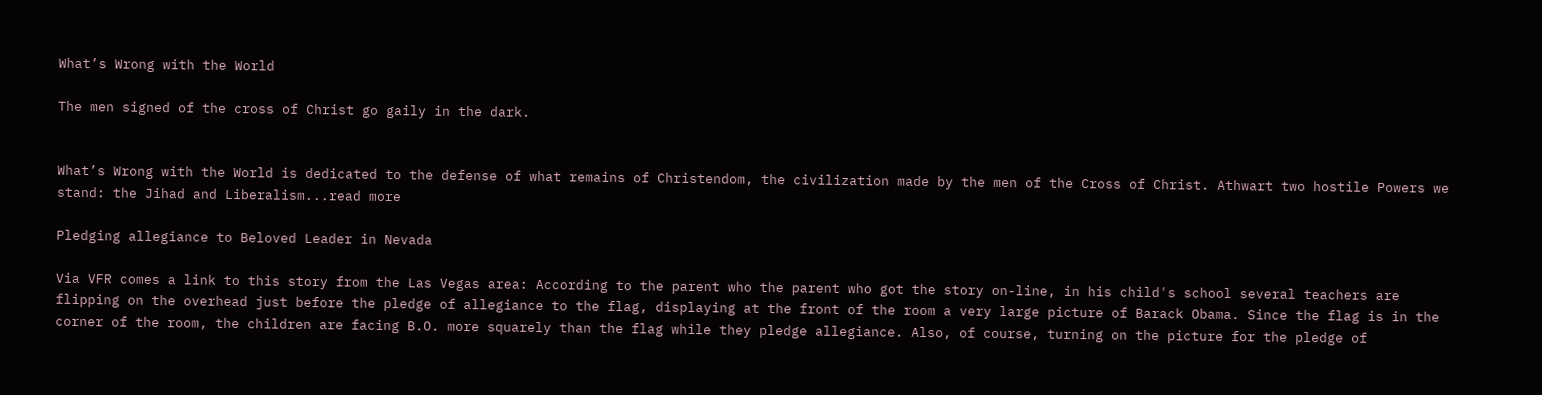What’s Wrong with the World

The men signed of the cross of Christ go gaily in the dark.


What’s Wrong with the World is dedicated to the defense of what remains of Christendom, the civilization made by the men of the Cross of Christ. Athwart two hostile Powers we stand: the Jihad and Liberalism...read more

Pledging allegiance to Beloved Leader in Nevada

Via VFR comes a link to this story from the Las Vegas area: According to the parent who the parent who got the story on-line, in his child's school several teachers are flipping on the overhead just before the pledge of allegiance to the flag, displaying at the front of the room a very large picture of Barack Obama. Since the flag is in the corner of the room, the children are facing B.O. more squarely than the flag while they pledge allegiance. Also, of course, turning on the picture for the pledge of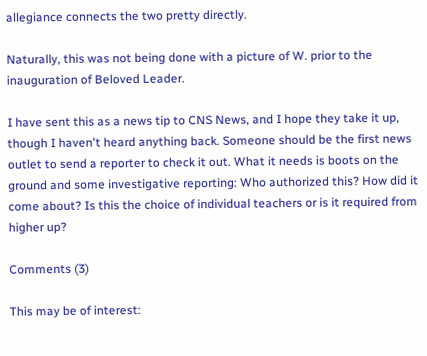allegiance connects the two pretty directly.

Naturally, this was not being done with a picture of W. prior to the inauguration of Beloved Leader.

I have sent this as a news tip to CNS News, and I hope they take it up, though I haven't heard anything back. Someone should be the first news outlet to send a reporter to check it out. What it needs is boots on the ground and some investigative reporting: Who authorized this? How did it come about? Is this the choice of individual teachers or is it required from higher up?

Comments (3)

This may be of interest: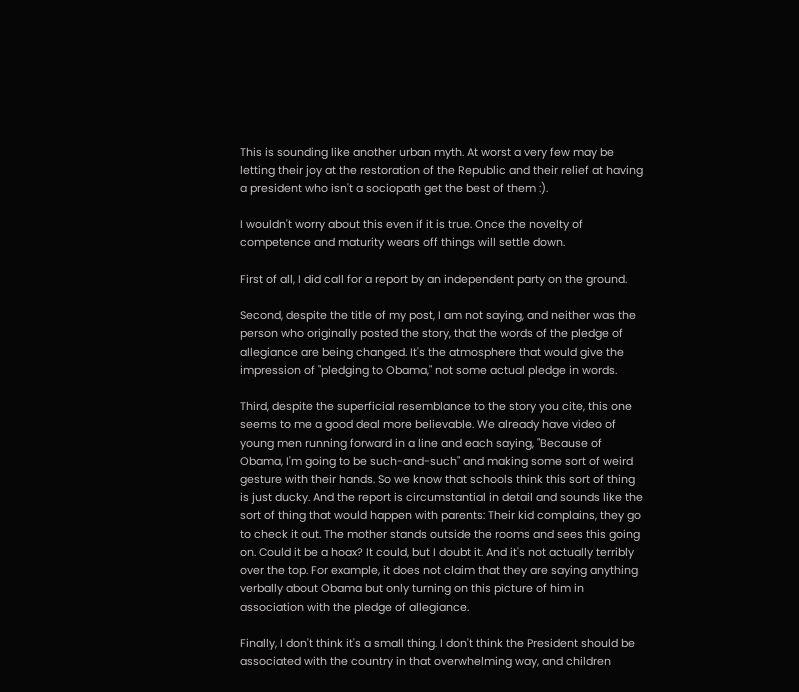This is sounding like another urban myth. At worst a very few may be letting their joy at the restoration of the Republic and their relief at having a president who isn't a sociopath get the best of them :).

I wouldn't worry about this even if it is true. Once the novelty of competence and maturity wears off things will settle down.

First of all, I did call for a report by an independent party on the ground.

Second, despite the title of my post, I am not saying, and neither was the person who originally posted the story, that the words of the pledge of allegiance are being changed. It's the atmosphere that would give the impression of "pledging to Obama," not some actual pledge in words.

Third, despite the superficial resemblance to the story you cite, this one seems to me a good deal more believable. We already have video of young men running forward in a line and each saying, "Because of Obama, I'm going to be such-and-such" and making some sort of weird gesture with their hands. So we know that schools think this sort of thing is just ducky. And the report is circumstantial in detail and sounds like the sort of thing that would happen with parents: Their kid complains, they go to check it out. The mother stands outside the rooms and sees this going on. Could it be a hoax? It could, but I doubt it. And it's not actually terribly over the top. For example, it does not claim that they are saying anything verbally about Obama but only turning on this picture of him in association with the pledge of allegiance.

Finally, I don't think it's a small thing. I don't think the President should be associated with the country in that overwhelming way, and children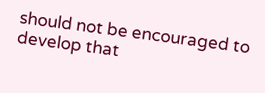should not be encouraged to develop that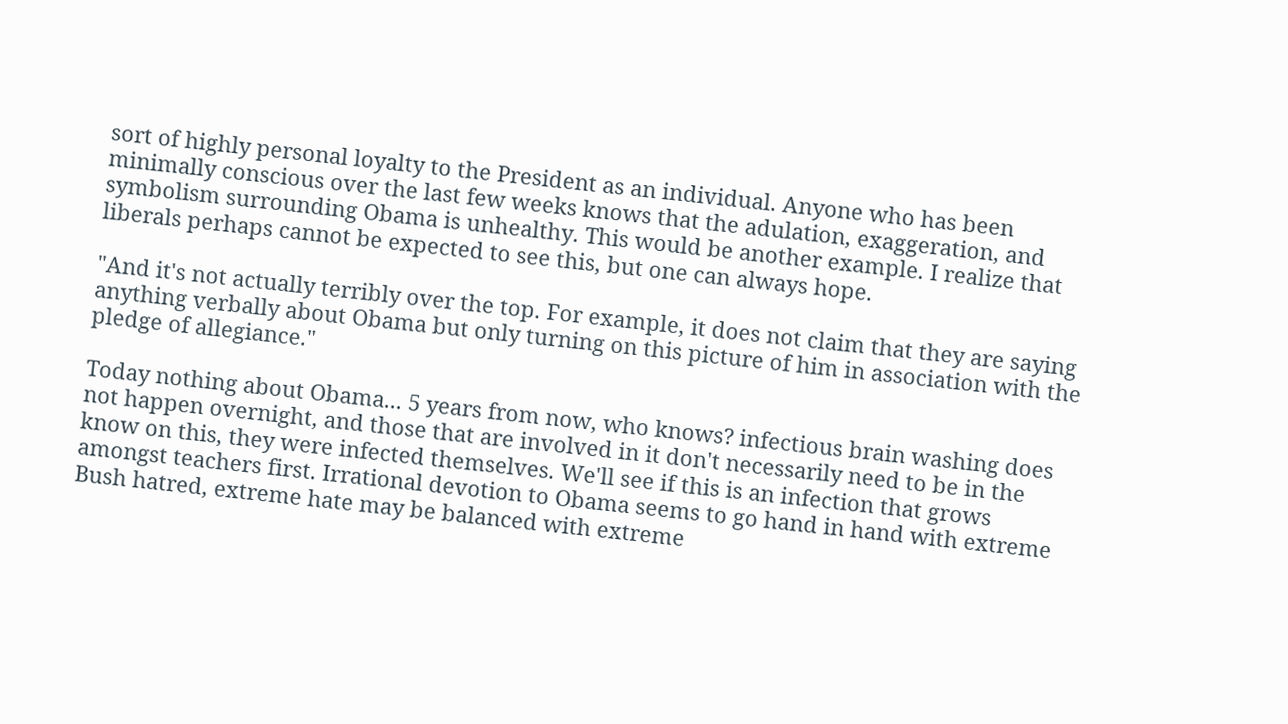sort of highly personal loyalty to the President as an individual. Anyone who has been minimally conscious over the last few weeks knows that the adulation, exaggeration, and symbolism surrounding Obama is unhealthy. This would be another example. I realize that liberals perhaps cannot be expected to see this, but one can always hope.

"And it's not actually terribly over the top. For example, it does not claim that they are saying anything verbally about Obama but only turning on this picture of him in association with the pledge of allegiance."

Today nothing about Obama... 5 years from now, who knows? infectious brain washing does not happen overnight, and those that are involved in it don't necessarily need to be in the know on this, they were infected themselves. We'll see if this is an infection that grows amongst teachers first. Irrational devotion to Obama seems to go hand in hand with extreme Bush hatred, extreme hate may be balanced with extreme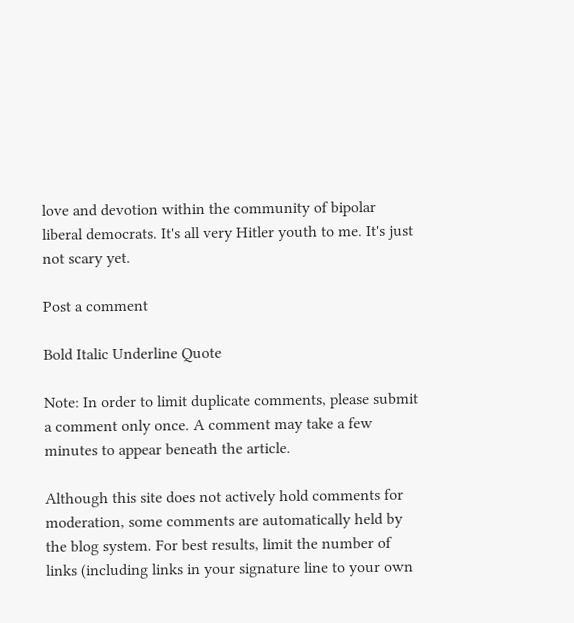love and devotion within the community of bipolar liberal democrats. It's all very Hitler youth to me. It's just not scary yet.

Post a comment

Bold Italic Underline Quote

Note: In order to limit duplicate comments, please submit a comment only once. A comment may take a few minutes to appear beneath the article.

Although this site does not actively hold comments for moderation, some comments are automatically held by the blog system. For best results, limit the number of links (including links in your signature line to your own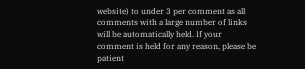website) to under 3 per comment as all comments with a large number of links will be automatically held. If your comment is held for any reason, please be patient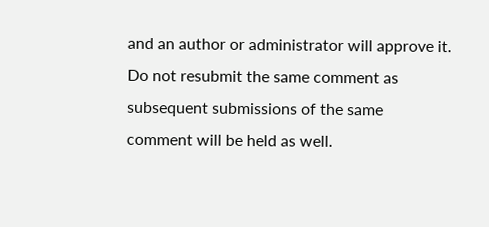and an author or administrator will approve it. Do not resubmit the same comment as subsequent submissions of the same comment will be held as well.